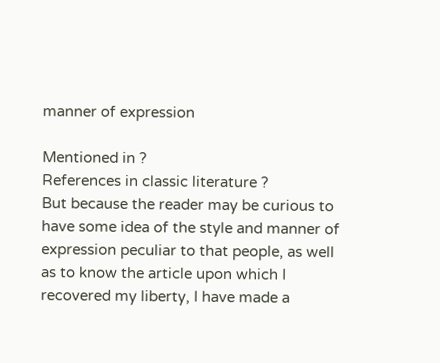manner of expression

Mentioned in ?
References in classic literature ?
But because the reader may be curious to have some idea of the style and manner of expression peculiar to that people, as well as to know the article upon which I recovered my liberty, I have made a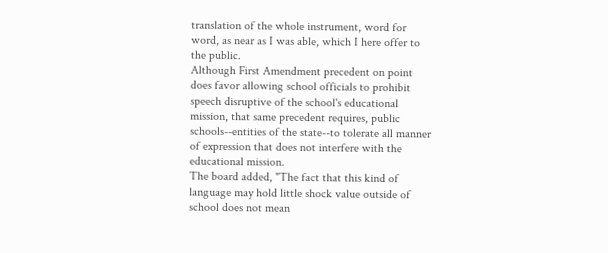translation of the whole instrument, word for word, as near as I was able, which I here offer to the public.
Although First Amendment precedent on point does favor allowing school officials to prohibit speech disruptive of the school's educational mission, that same precedent requires, public schools--entities of the state--to tolerate all manner of expression that does not interfere with the educational mission.
The board added, "The fact that this kind of language may hold little shock value outside of school does not mean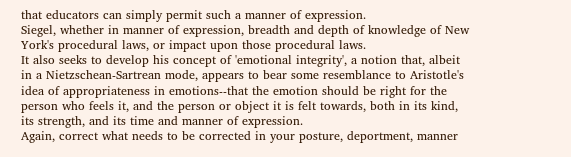that educators can simply permit such a manner of expression.
Siegel, whether in manner of expression, breadth and depth of knowledge of New York's procedural laws, or impact upon those procedural laws.
It also seeks to develop his concept of 'emotional integrity', a notion that, albeit in a Nietzschean-Sartrean mode, appears to bear some resemblance to Aristotle's idea of appropriateness in emotions--that the emotion should be right for the person who feels it, and the person or object it is felt towards, both in its kind, its strength, and its time and manner of expression.
Again, correct what needs to be corrected in your posture, deportment, manner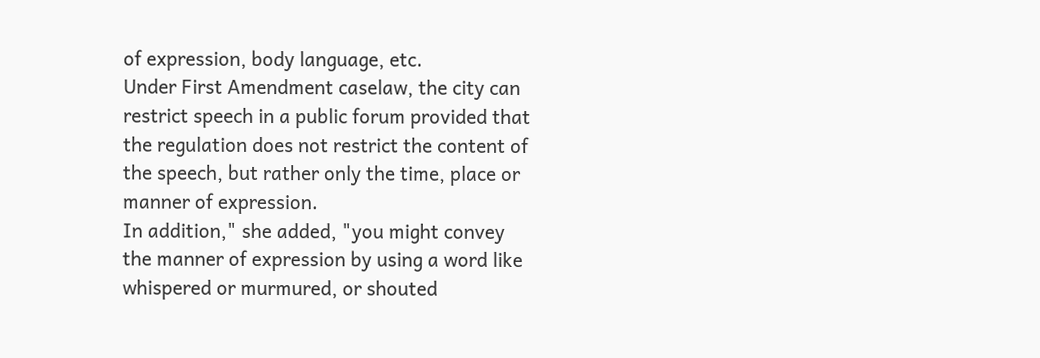of expression, body language, etc.
Under First Amendment caselaw, the city can restrict speech in a public forum provided that the regulation does not restrict the content of the speech, but rather only the time, place or manner of expression.
In addition," she added, "you might convey the manner of expression by using a word like whispered or murmured, or shouted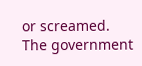or screamed.
The government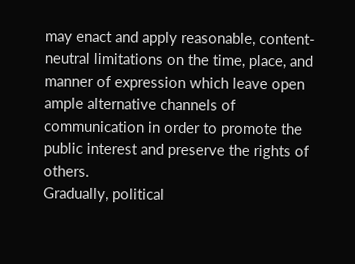may enact and apply reasonable, content-neutral limitations on the time, place, and manner of expression which leave open ample alternative channels of communication in order to promote the public interest and preserve the rights of others.
Gradually, political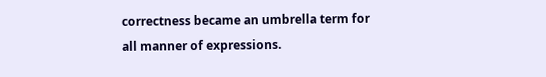correctness became an umbrella term for all manner of expressions.